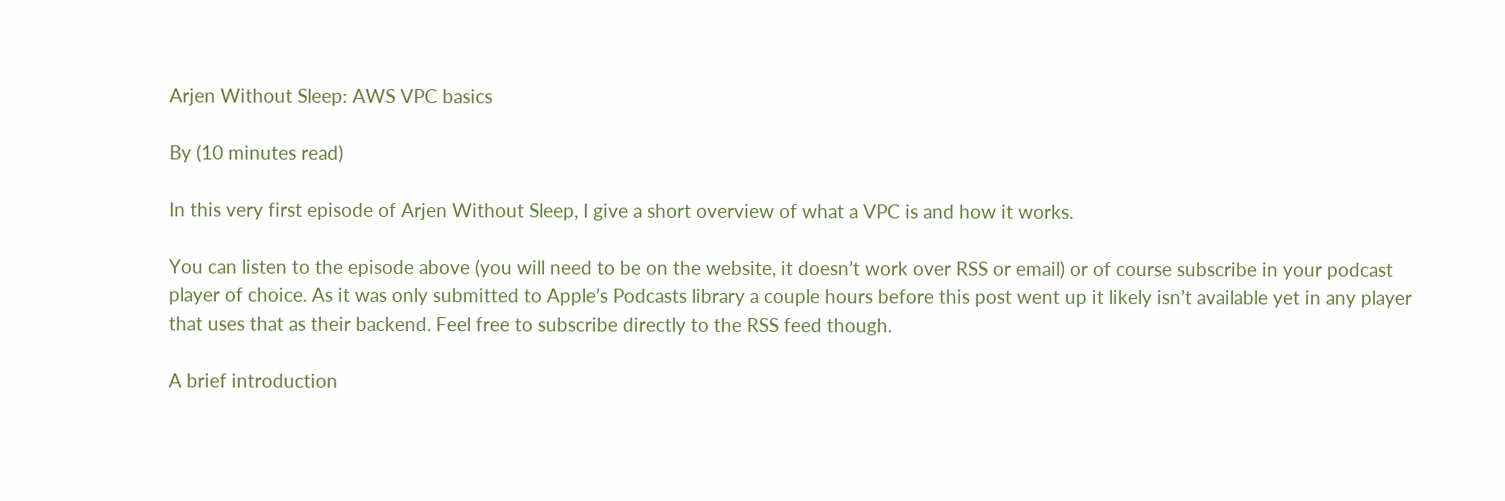Arjen Without Sleep: AWS VPC basics

By (10 minutes read)

In this very first episode of Arjen Without Sleep, I give a short overview of what a VPC is and how it works.

You can listen to the episode above (you will need to be on the website, it doesn’t work over RSS or email) or of course subscribe in your podcast player of choice. As it was only submitted to Apple’s Podcasts library a couple hours before this post went up it likely isn’t available yet in any player that uses that as their backend. Feel free to subscribe directly to the RSS feed though.

A brief introduction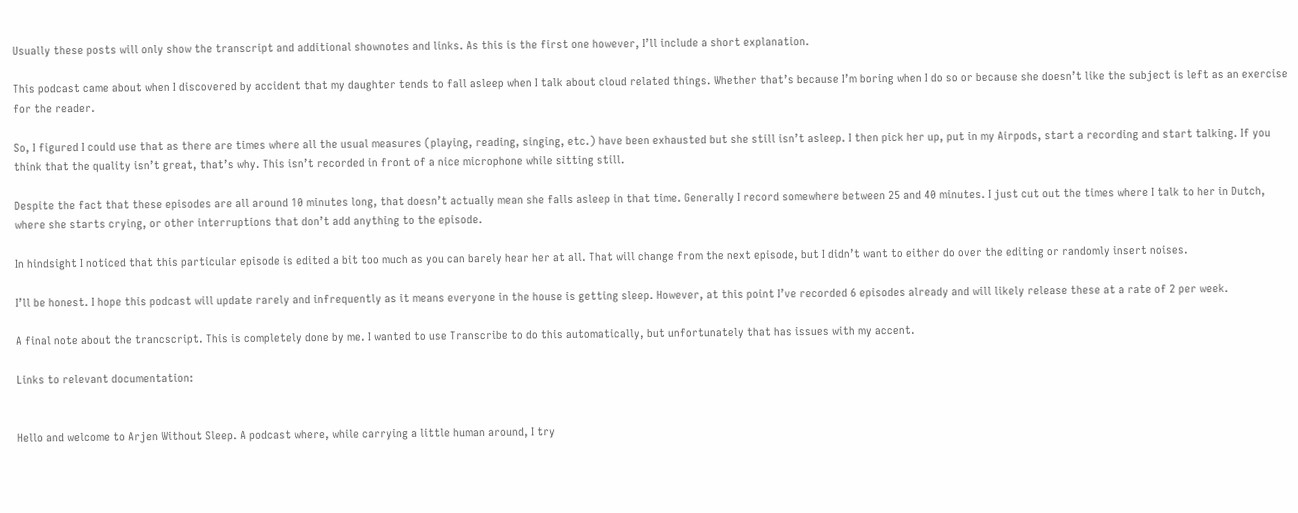Usually these posts will only show the transcript and additional shownotes and links. As this is the first one however, I’ll include a short explanation.

This podcast came about when I discovered by accident that my daughter tends to fall asleep when I talk about cloud related things. Whether that’s because I’m boring when I do so or because she doesn’t like the subject is left as an exercise for the reader.

So, I figured I could use that as there are times where all the usual measures (playing, reading, singing, etc.) have been exhausted but she still isn’t asleep. I then pick her up, put in my Airpods, start a recording and start talking. If you think that the quality isn’t great, that’s why. This isn’t recorded in front of a nice microphone while sitting still.

Despite the fact that these episodes are all around 10 minutes long, that doesn’t actually mean she falls asleep in that time. Generally I record somewhere between 25 and 40 minutes. I just cut out the times where I talk to her in Dutch, where she starts crying, or other interruptions that don’t add anything to the episode.

In hindsight I noticed that this particular episode is edited a bit too much as you can barely hear her at all. That will change from the next episode, but I didn’t want to either do over the editing or randomly insert noises.

I’ll be honest. I hope this podcast will update rarely and infrequently as it means everyone in the house is getting sleep. However, at this point I’ve recorded 6 episodes already and will likely release these at a rate of 2 per week.

A final note about the trancscript. This is completely done by me. I wanted to use Transcribe to do this automatically, but unfortunately that has issues with my accent.

Links to relevant documentation:


Hello and welcome to Arjen Without Sleep. A podcast where, while carrying a little human around, I try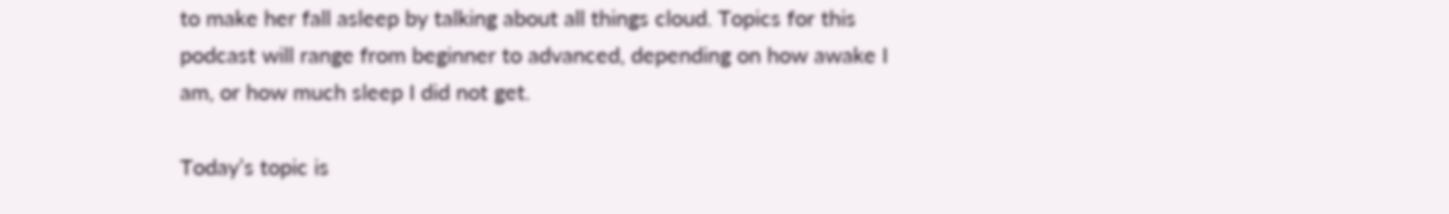to make her fall asleep by talking about all things cloud. Topics for this podcast will range from beginner to advanced, depending on how awake I am, or how much sleep I did not get.

Today’s topic is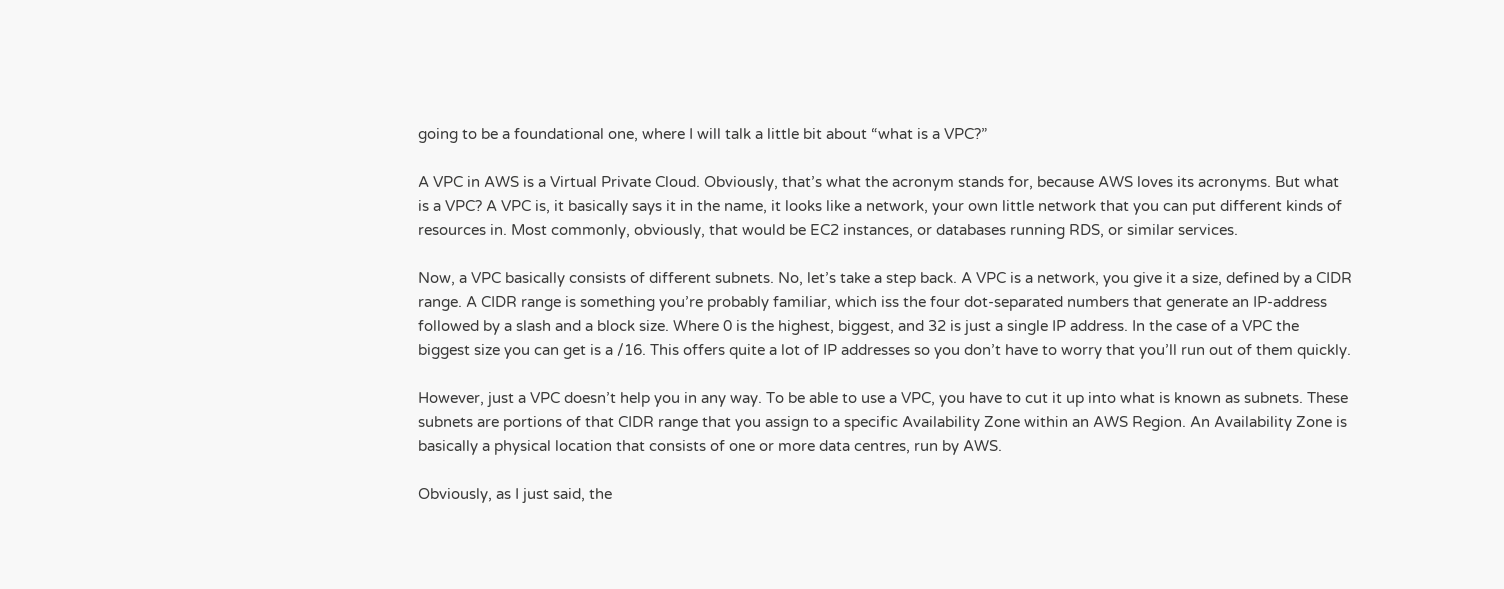going to be a foundational one, where I will talk a little bit about “what is a VPC?”

A VPC in AWS is a Virtual Private Cloud. Obviously, that’s what the acronym stands for, because AWS loves its acronyms. But what is a VPC? A VPC is, it basically says it in the name, it looks like a network, your own little network that you can put different kinds of resources in. Most commonly, obviously, that would be EC2 instances, or databases running RDS, or similar services.

Now, a VPC basically consists of different subnets. No, let’s take a step back. A VPC is a network, you give it a size, defined by a CIDR range. A CIDR range is something you’re probably familiar, which iss the four dot-separated numbers that generate an IP-address followed by a slash and a block size. Where 0 is the highest, biggest, and 32 is just a single IP address. In the case of a VPC the biggest size you can get is a /16. This offers quite a lot of IP addresses so you don’t have to worry that you’ll run out of them quickly.

However, just a VPC doesn’t help you in any way. To be able to use a VPC, you have to cut it up into what is known as subnets. These subnets are portions of that CIDR range that you assign to a specific Availability Zone within an AWS Region. An Availability Zone is basically a physical location that consists of one or more data centres, run by AWS.

Obviously, as I just said, the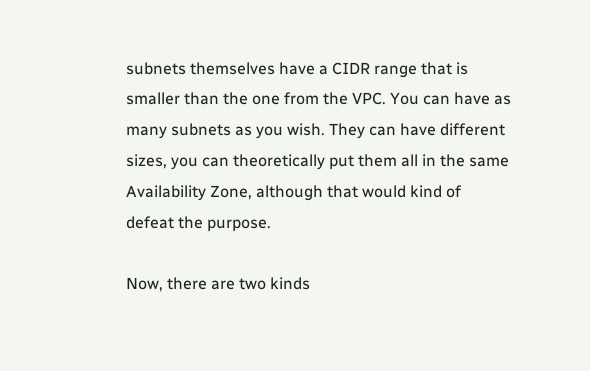subnets themselves have a CIDR range that is smaller than the one from the VPC. You can have as many subnets as you wish. They can have different sizes, you can theoretically put them all in the same Availability Zone, although that would kind of defeat the purpose.

Now, there are two kinds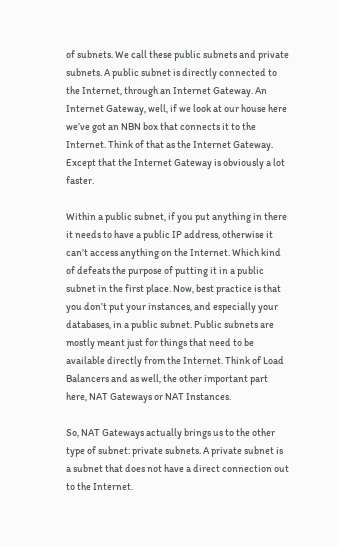of subnets. We call these public subnets and private subnets. A public subnet is directly connected to the Internet, through an Internet Gateway. An Internet Gateway, well, if we look at our house here we’ve got an NBN box that connects it to the Internet. Think of that as the Internet Gateway. Except that the Internet Gateway is obviously a lot faster.

Within a public subnet, if you put anything in there it needs to have a public IP address, otherwise it can’t access anything on the Internet. Which kind of defeats the purpose of putting it in a public subnet in the first place. Now, best practice is that you don’t put your instances, and especially your databases, in a public subnet. Public subnets are mostly meant just for things that need to be available directly from the Internet. Think of Load Balancers and as well, the other important part here, NAT Gateways or NAT Instances.

So, NAT Gateways actually brings us to the other type of subnet: private subnets. A private subnet is a subnet that does not have a direct connection out to the Internet.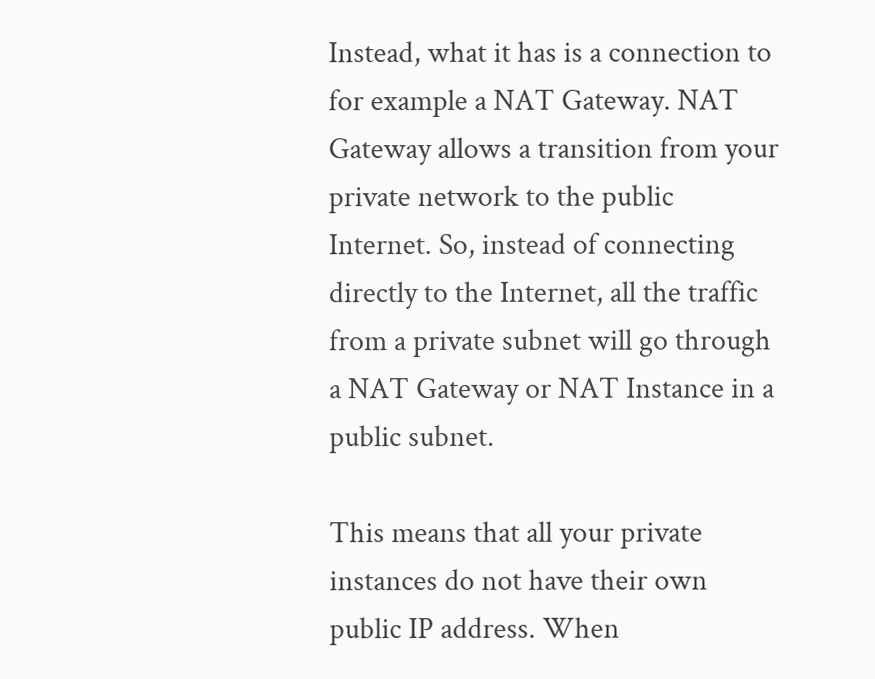Instead, what it has is a connection to for example a NAT Gateway. NAT Gateway allows a transition from your private network to the public Internet. So, instead of connecting directly to the Internet, all the traffic from a private subnet will go through a NAT Gateway or NAT Instance in a public subnet.

This means that all your private instances do not have their own public IP address. When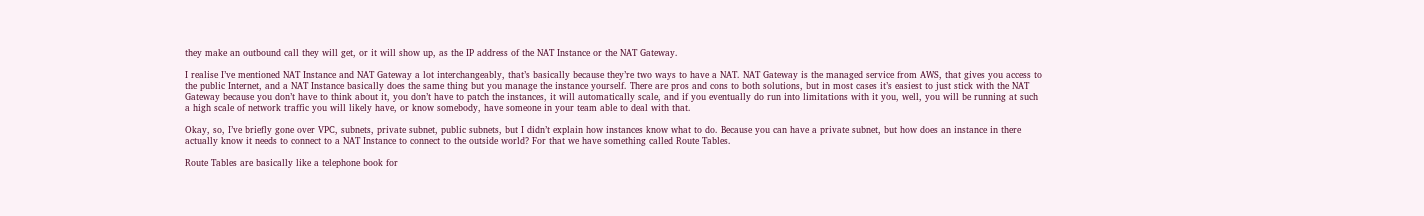they make an outbound call they will get, or it will show up, as the IP address of the NAT Instance or the NAT Gateway.

I realise I’ve mentioned NAT Instance and NAT Gateway a lot interchangeably, that’s basically because they’re two ways to have a NAT. NAT Gateway is the managed service from AWS, that gives you access to the public Internet, and a NAT Instance basically does the same thing but you manage the instance yourself. There are pros and cons to both solutions, but in most cases it’s easiest to just stick with the NAT Gateway because you don’t have to think about it, you don’t have to patch the instances, it will automatically scale, and if you eventually do run into limitations with it you, well, you will be running at such a high scale of network traffic you will likely have, or know somebody, have someone in your team able to deal with that.

Okay, so, I’ve briefly gone over VPC, subnets, private subnet, public subnets, but I didn’t explain how instances know what to do. Because you can have a private subnet, but how does an instance in there actually know it needs to connect to a NAT Instance to connect to the outside world? For that we have something called Route Tables.

Route Tables are basically like a telephone book for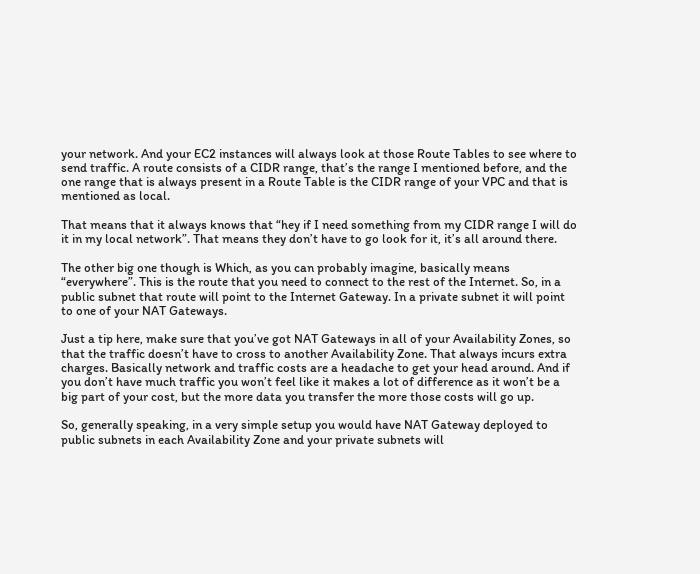your network. And your EC2 instances will always look at those Route Tables to see where to send traffic. A route consists of a CIDR range, that’s the range I mentioned before, and the one range that is always present in a Route Table is the CIDR range of your VPC and that is mentioned as local.

That means that it always knows that “hey if I need something from my CIDR range I will do it in my local network”. That means they don’t have to go look for it, it’s all around there.

The other big one though is Which, as you can probably imagine, basically means “everywhere”. This is the route that you need to connect to the rest of the Internet. So, in a public subnet that route will point to the Internet Gateway. In a private subnet it will point to one of your NAT Gateways.

Just a tip here, make sure that you’ve got NAT Gateways in all of your Availability Zones, so that the traffic doesn’t have to cross to another Availability Zone. That always incurs extra charges. Basically network and traffic costs are a headache to get your head around. And if you don’t have much traffic you won’t feel like it makes a lot of difference as it won’t be a big part of your cost, but the more data you transfer the more those costs will go up.

So, generally speaking, in a very simple setup you would have NAT Gateway deployed to public subnets in each Availability Zone and your private subnets will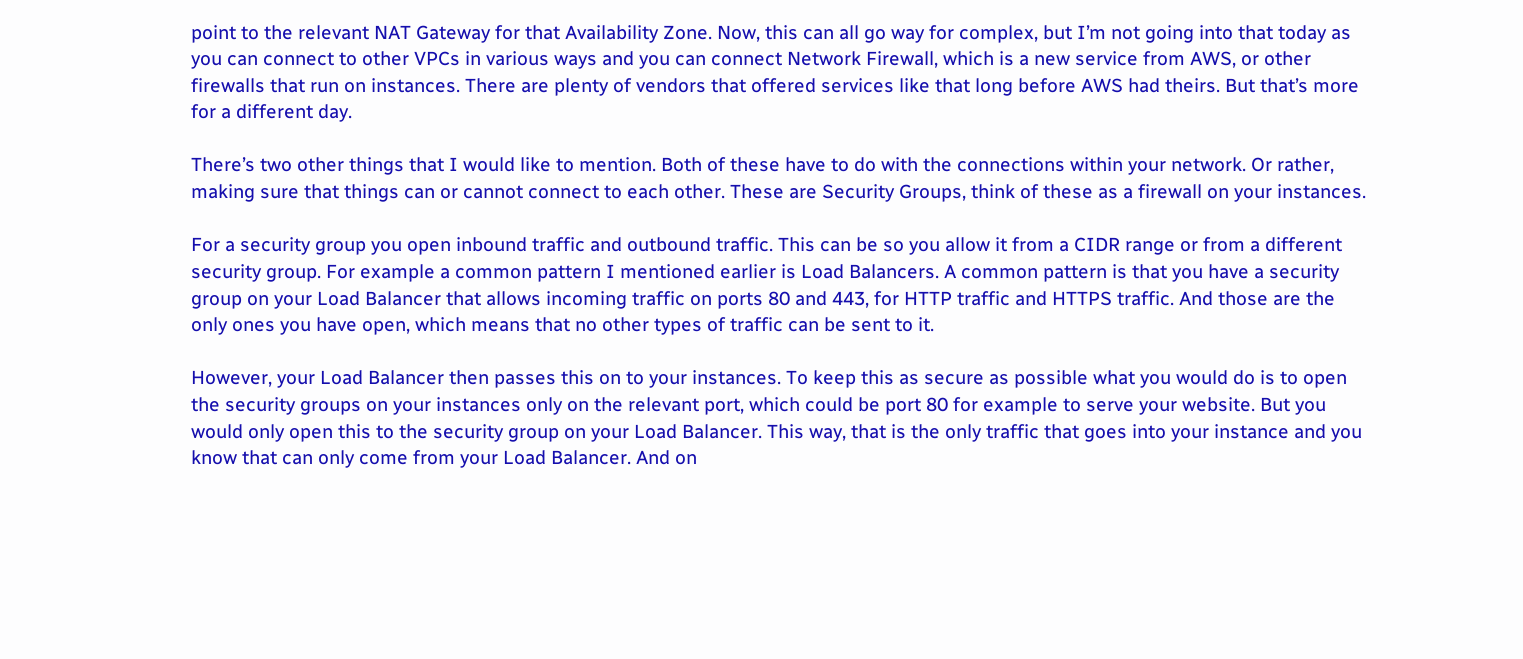point to the relevant NAT Gateway for that Availability Zone. Now, this can all go way for complex, but I’m not going into that today as you can connect to other VPCs in various ways and you can connect Network Firewall, which is a new service from AWS, or other firewalls that run on instances. There are plenty of vendors that offered services like that long before AWS had theirs. But that’s more for a different day.

There’s two other things that I would like to mention. Both of these have to do with the connections within your network. Or rather, making sure that things can or cannot connect to each other. These are Security Groups, think of these as a firewall on your instances.

For a security group you open inbound traffic and outbound traffic. This can be so you allow it from a CIDR range or from a different security group. For example a common pattern I mentioned earlier is Load Balancers. A common pattern is that you have a security group on your Load Balancer that allows incoming traffic on ports 80 and 443, for HTTP traffic and HTTPS traffic. And those are the only ones you have open, which means that no other types of traffic can be sent to it.

However, your Load Balancer then passes this on to your instances. To keep this as secure as possible what you would do is to open the security groups on your instances only on the relevant port, which could be port 80 for example to serve your website. But you would only open this to the security group on your Load Balancer. This way, that is the only traffic that goes into your instance and you know that can only come from your Load Balancer. And on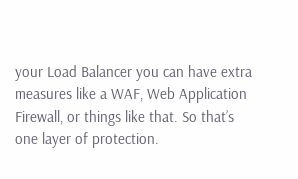your Load Balancer you can have extra measures like a WAF, Web Application Firewall, or things like that. So that’s one layer of protection.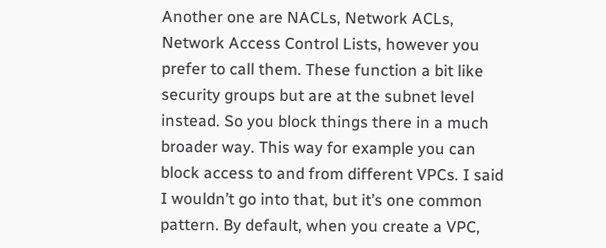Another one are NACLs, Network ACLs, Network Access Control Lists, however you prefer to call them. These function a bit like security groups but are at the subnet level instead. So you block things there in a much broader way. This way for example you can block access to and from different VPCs. I said I wouldn’t go into that, but it’s one common pattern. By default, when you create a VPC,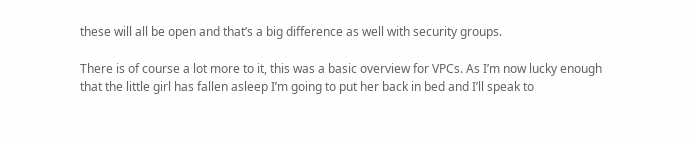these will all be open and that’s a big difference as well with security groups.

There is of course a lot more to it, this was a basic overview for VPCs. As I’m now lucky enough that the little girl has fallen asleep I’m going to put her back in bed and I’ll speak to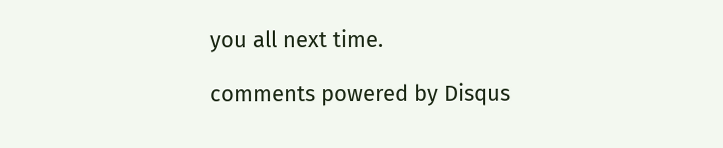you all next time.

comments powered by Disqus